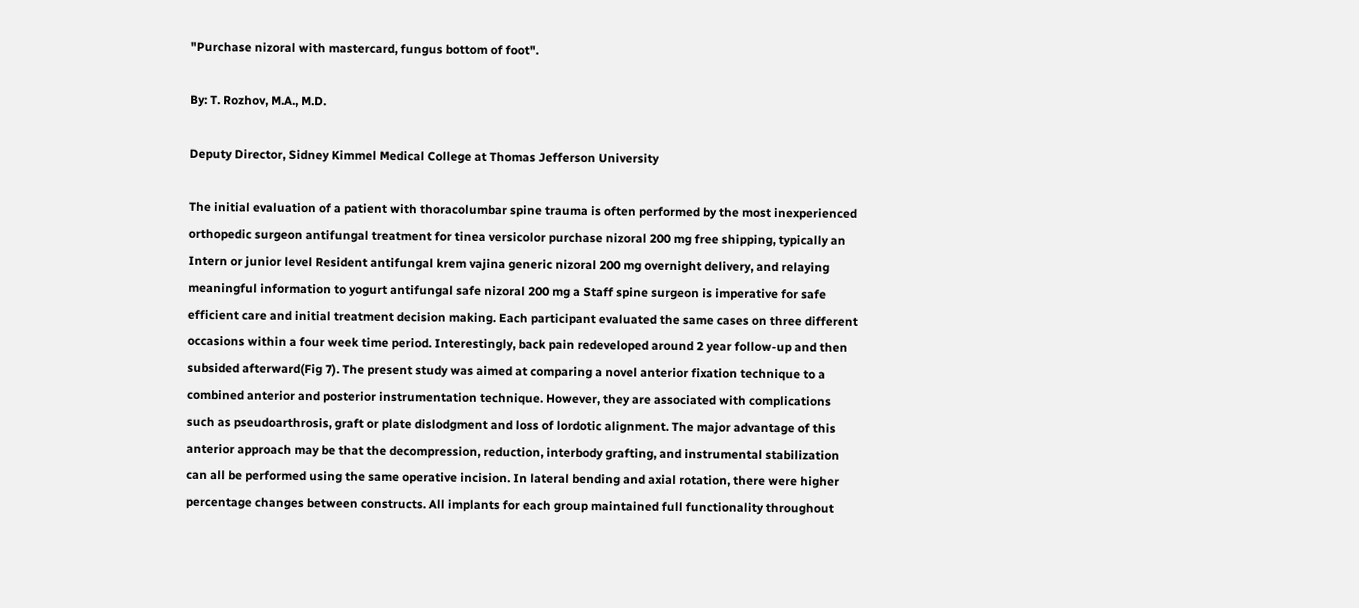"Purchase nizoral with mastercard, fungus bottom of foot".

By: T. Rozhov, M.A., M.D.

Deputy Director, Sidney Kimmel Medical College at Thomas Jefferson University

The initial evaluation of a patient with thoracolumbar spine trauma is often performed by the most inexperienced orthopedic surgeon antifungal treatment for tinea versicolor purchase nizoral 200 mg free shipping, typically an Intern or junior level Resident antifungal krem vajina generic nizoral 200 mg overnight delivery, and relaying meaningful information to yogurt antifungal safe nizoral 200 mg a Staff spine surgeon is imperative for safe efficient care and initial treatment decision making. Each participant evaluated the same cases on three different occasions within a four week time period. Interestingly, back pain redeveloped around 2 year follow-up and then subsided afterward(Fig 7). The present study was aimed at comparing a novel anterior fixation technique to a combined anterior and posterior instrumentation technique. However, they are associated with complications such as pseudoarthrosis, graft or plate dislodgment and loss of lordotic alignment. The major advantage of this anterior approach may be that the decompression, reduction, interbody grafting, and instrumental stabilization can all be performed using the same operative incision. In lateral bending and axial rotation, there were higher percentage changes between constructs. All implants for each group maintained full functionality throughout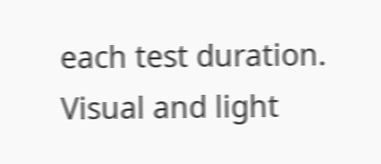each test duration. Visual and light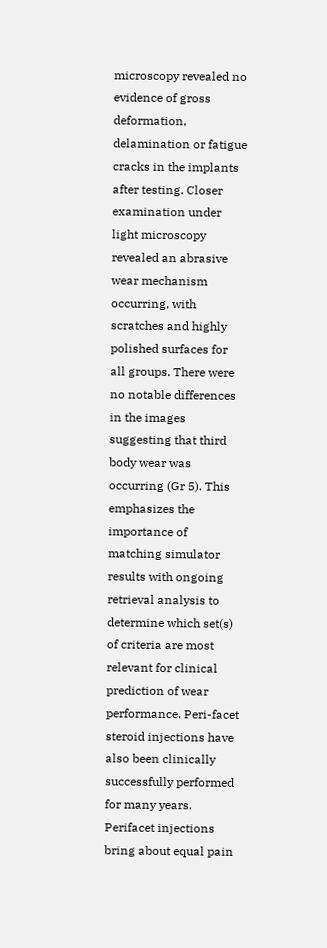microscopy revealed no evidence of gross deformation, delamination or fatigue cracks in the implants after testing. Closer examination under light microscopy revealed an abrasive wear mechanism occurring, with scratches and highly polished surfaces for all groups. There were no notable differences in the images suggesting that third body wear was occurring (Gr 5). This emphasizes the importance of matching simulator results with ongoing retrieval analysis to determine which set(s) of criteria are most relevant for clinical prediction of wear performance. Peri-facet steroid injections have also been clinically successfully performed for many years. Perifacet injections bring about equal pain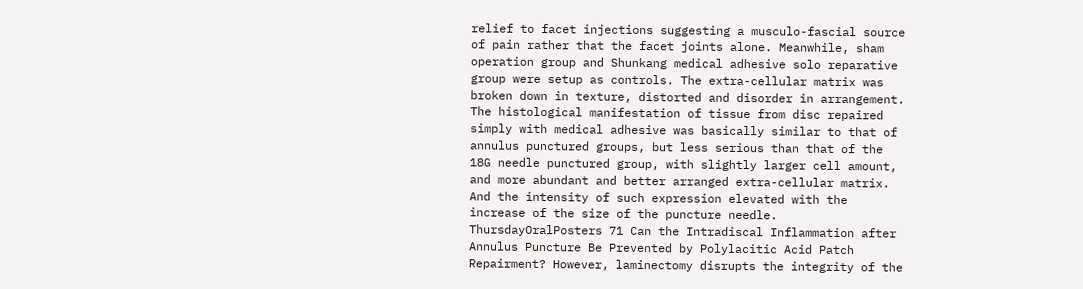relief to facet injections suggesting a musculo-fascial source of pain rather that the facet joints alone. Meanwhile, sham operation group and Shunkang medical adhesive solo reparative group were setup as controls. The extra-cellular matrix was broken down in texture, distorted and disorder in arrangement. The histological manifestation of tissue from disc repaired simply with medical adhesive was basically similar to that of annulus punctured groups, but less serious than that of the 18G needle punctured group, with slightly larger cell amount, and more abundant and better arranged extra-cellular matrix. And the intensity of such expression elevated with the increase of the size of the puncture needle. ThursdayOralPosters 71 Can the Intradiscal Inflammation after Annulus Puncture Be Prevented by Polylacitic Acid Patch Repairment? However, laminectomy disrupts the integrity of the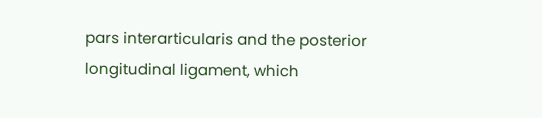pars interarticularis and the posterior longitudinal ligament, which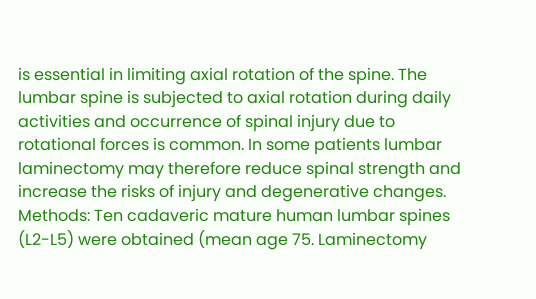is essential in limiting axial rotation of the spine. The lumbar spine is subjected to axial rotation during daily activities and occurrence of spinal injury due to rotational forces is common. In some patients lumbar laminectomy may therefore reduce spinal strength and increase the risks of injury and degenerative changes. Methods: Ten cadaveric mature human lumbar spines (L2-L5) were obtained (mean age 75. Laminectomy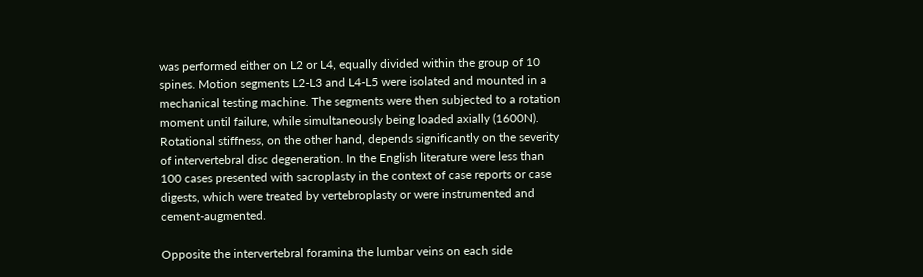was performed either on L2 or L4, equally divided within the group of 10 spines. Motion segments L2-L3 and L4-L5 were isolated and mounted in a mechanical testing machine. The segments were then subjected to a rotation moment until failure, while simultaneously being loaded axially (1600N). Rotational stiffness, on the other hand, depends significantly on the severity of intervertebral disc degeneration. In the English literature were less than 100 cases presented with sacroplasty in the context of case reports or case digests, which were treated by vertebroplasty or were instrumented and cement-augmented.

Opposite the intervertebral foramina the lumbar veins on each side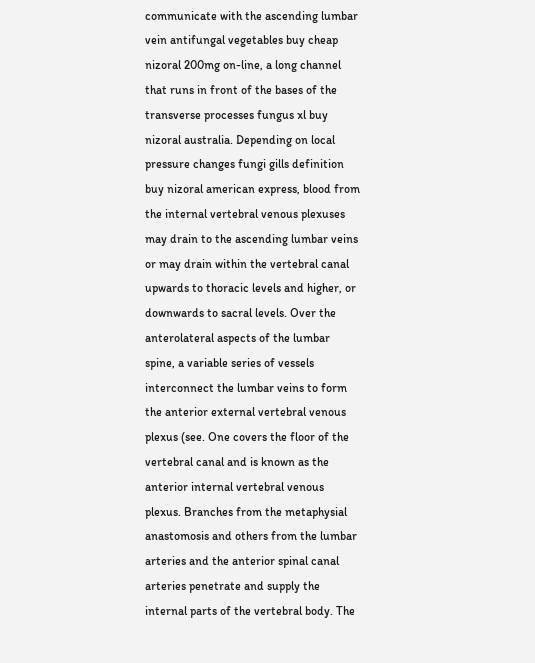communicate with the ascending lumbar vein antifungal vegetables buy cheap nizoral 200mg on-line, a long channel that runs in front of the bases of the transverse processes fungus xl buy nizoral australia. Depending on local pressure changes fungi gills definition buy nizoral american express, blood from the internal vertebral venous plexuses may drain to the ascending lumbar veins or may drain within the vertebral canal upwards to thoracic levels and higher, or downwards to sacral levels. Over the anterolateral aspects of the lumbar spine, a variable series of vessels interconnect the lumbar veins to form the anterior external vertebral venous plexus (see. One covers the floor of the vertebral canal and is known as the anterior internal vertebral venous plexus. Branches from the metaphysial anastomosis and others from the lumbar arteries and the anterior spinal canal arteries penetrate and supply the internal parts of the vertebral body. The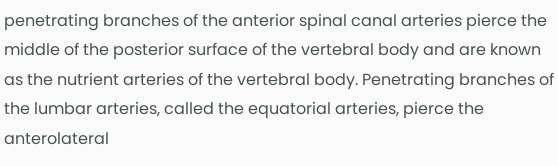penetrating branches of the anterior spinal canal arteries pierce the middle of the posterior surface of the vertebral body and are known as the nutrient arteries of the vertebral body. Penetrating branches of the lumbar arteries, called the equatorial arteries, pierce the anterolateral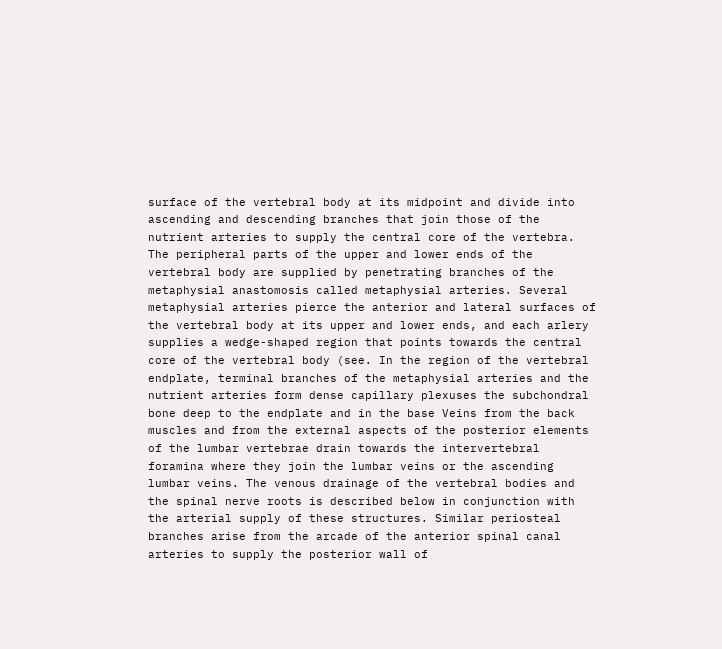surface of the vertebral body at its midpoint and divide into ascending and descending branches that join those of the nutrient arteries to supply the central core of the vertebra. The peripheral parts of the upper and lower ends of the vertebral body are supplied by penetrating branches of the metaphysial anastomosis called metaphysial arteries. Several metaphysial arteries pierce the anterior and lateral surfaces of the vertebral body at its upper and lower ends, and each arlery supplies a wedge-shaped region that points towards the central core of the vertebral body (see. In the region of the vertebral endplate, terminal branches of the metaphysial arteries and the nutrient arteries form dense capillary plexuses the subchondral bone deep to the endplate and in the base Veins from the back muscles and from the external aspects of the posterior elements of the lumbar vertebrae drain towards the intervertebral foramina where they join the lumbar veins or the ascending lumbar veins. The venous drainage of the vertebral bodies and the spinal nerve roots is described below in conjunction with the arterial supply of these structures. Similar periosteal branches arise from the arcade of the anterior spinal canal arteries to supply the posterior wall of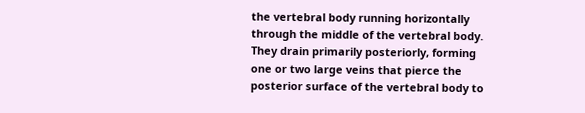the vertebral body running horizontally through the middle of the vertebral body. They drain primarily posteriorly, forming one or two large veins that pierce the posterior surface of the vertebral body to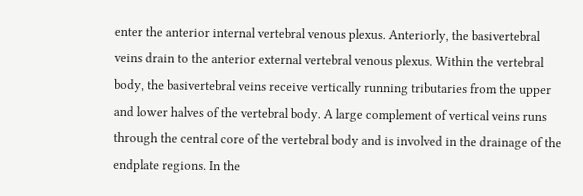enter the anterior internal vertebral venous plexus. Anteriorly, the basivertebral veins drain to the anterior external vertebral venous plexus. Within the vertebral body, the basivertebral veins receive vertically running tributaries from the upper and lower halves of the vertebral body. A large complement of vertical veins runs through the central core of the vertebral body and is involved in the drainage of the endplate regions. In the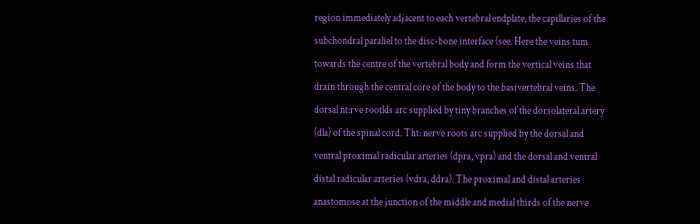region immediately adjacent to each vertebral endplate, the capillaries of the subchondral paraliel to the disc-bone interface (see. Here the veins tum towards the centre of the vertebral body and form the vertical veins that drain through the central core of the body to the basivertebral veins. The dorsal nt:rve rootlds arc supplied by tiny branches of the dorsolateral artery (dla) of the spinal cord. Tht: nerve roots arc supplied by the dorsal and ventral proximal radicular arteries (dpra, vpra) and the dorsal and ventral distal radicular arteries (vdra, ddra). The proximal and distal arteries anastomose at the junction of the middle and medial thirds of the nerve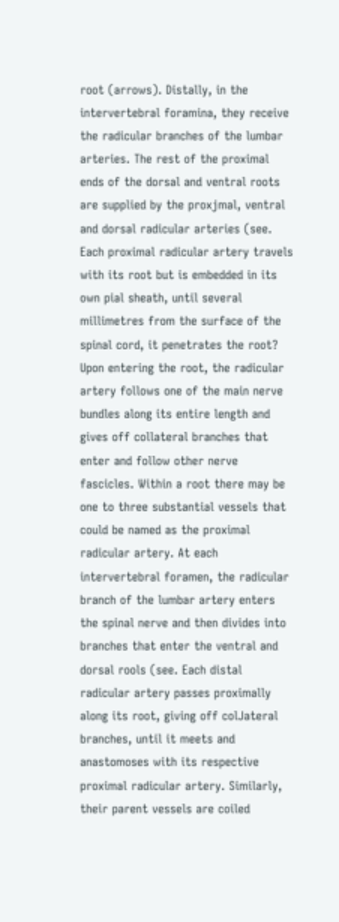root (arrows). Distally, in the intervertebral foramina, they receive the radicular branches of the lumbar arteries. The rest of the proximal ends of the dorsal and ventral roots are supplied by the proxjmal, ventral and dorsal radicular arteries (see. Each proximal radicular artery travels with its root but is embedded in its own pial sheath, until several millimetres from the surface of the spinal cord, it penetrates the root? Upon entering the root, the radicular artery follows one of the main nerve bundles along its entire length and gives off collateral branches that enter and follow other nerve fascicles. Within a root there may be one to three substantial vessels that could be named as the proximal radicular artery. At each intervertebral foramen, the radicular branch of the lumbar artery enters the spinal nerve and then divides into branches that enter the ventral and dorsal rools (see. Each distal radicular artery passes proximally along its root, giving off colJateral branches, until it meets and anastomoses with its respective proximal radicular artery. Similarly, their parent vessels are coiled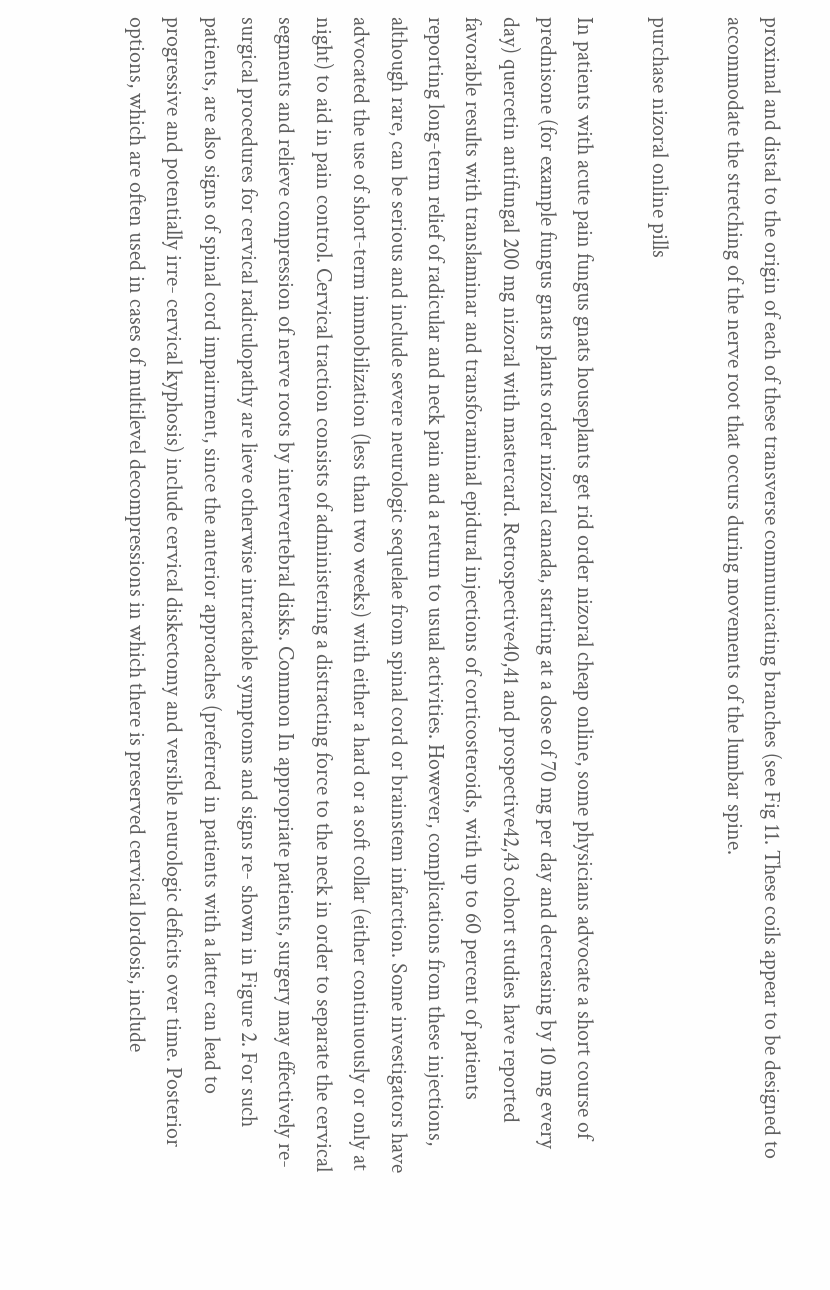proximal and distal to the origin of each of these transverse communicating branches (see Fig 11. These coils appear to be designed to accommodate the stretching of the nerve root that occurs during movements of the lumbar spine.

purchase nizoral online pills

In patients with acute pain fungus gnats houseplants get rid order nizoral cheap online, some physicians advocate a short course of prednisone (for example fungus gnats plants order nizoral canada, starting at a dose of 70 mg per day and decreasing by 10 mg every day) quercetin antifungal 200 mg nizoral with mastercard. Retrospective40,41 and prospective42,43 cohort studies have reported favorable results with translaminar and transforaminal epidural injections of corticosteroids, with up to 60 percent of patients reporting long-term relief of radicular and neck pain and a return to usual activities. However, complications from these injections, although rare, can be serious and include severe neurologic sequelae from spinal cord or brainstem infarction. Some investigators have advocated the use of short-term immobilization (less than two weeks) with either a hard or a soft collar (either continuously or only at night) to aid in pain control. Cervical traction consists of administering a distracting force to the neck in order to separate the cervical segments and relieve compression of nerve roots by intervertebral disks. Common In appropriate patients, surgery may effectively re- surgical procedures for cervical radiculopathy are lieve otherwise intractable symptoms and signs re- shown in Figure 2. For such patients, are also signs of spinal cord impairment, since the anterior approaches (preferred in patients with a latter can lead to progressive and potentially irre- cervical kyphosis) include cervical diskectomy and versible neurologic deficits over time. Posterior options, which are often used in cases of multilevel decompressions in which there is preserved cervical lordosis, include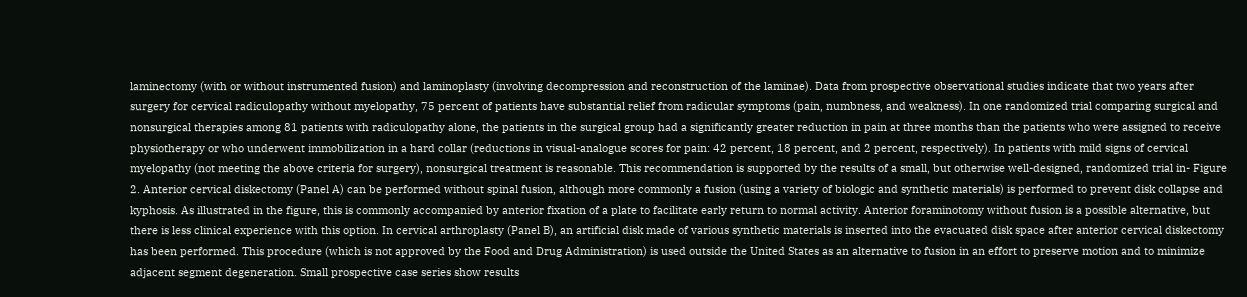laminectomy (with or without instrumented fusion) and laminoplasty (involving decompression and reconstruction of the laminae). Data from prospective observational studies indicate that two years after surgery for cervical radiculopathy without myelopathy, 75 percent of patients have substantial relief from radicular symptoms (pain, numbness, and weakness). In one randomized trial comparing surgical and nonsurgical therapies among 81 patients with radiculopathy alone, the patients in the surgical group had a significantly greater reduction in pain at three months than the patients who were assigned to receive physiotherapy or who underwent immobilization in a hard collar (reductions in visual-analogue scores for pain: 42 percent, 18 percent, and 2 percent, respectively). In patients with mild signs of cervical myelopathy (not meeting the above criteria for surgery), nonsurgical treatment is reasonable. This recommendation is supported by the results of a small, but otherwise well-designed, randomized trial in- Figure 2. Anterior cervical diskectomy (Panel A) can be performed without spinal fusion, although more commonly a fusion (using a variety of biologic and synthetic materials) is performed to prevent disk collapse and kyphosis. As illustrated in the figure, this is commonly accompanied by anterior fixation of a plate to facilitate early return to normal activity. Anterior foraminotomy without fusion is a possible alternative, but there is less clinical experience with this option. In cervical arthroplasty (Panel B), an artificial disk made of various synthetic materials is inserted into the evacuated disk space after anterior cervical diskectomy has been performed. This procedure (which is not approved by the Food and Drug Administration) is used outside the United States as an alternative to fusion in an effort to preserve motion and to minimize adjacent segment degeneration. Small prospective case series show results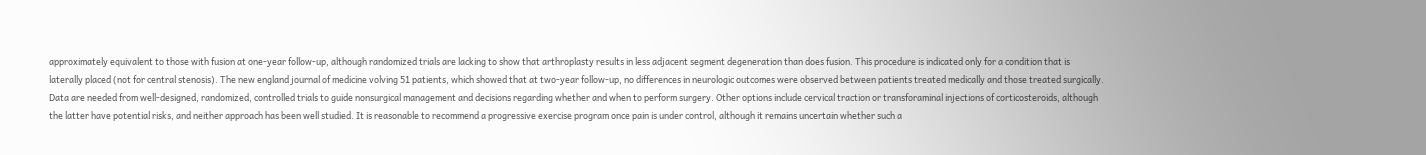approximately equivalent to those with fusion at one-year follow-up, although randomized trials are lacking to show that arthroplasty results in less adjacent segment degeneration than does fusion. This procedure is indicated only for a condition that is laterally placed (not for central stenosis). The new england journal of medicine volving 51 patients, which showed that at two-year follow-up, no differences in neurologic outcomes were observed between patients treated medically and those treated surgically. Data are needed from well-designed, randomized, controlled trials to guide nonsurgical management and decisions regarding whether and when to perform surgery. Other options include cervical traction or transforaminal injections of corticosteroids, although the latter have potential risks, and neither approach has been well studied. It is reasonable to recommend a progressive exercise program once pain is under control, although it remains uncertain whether such a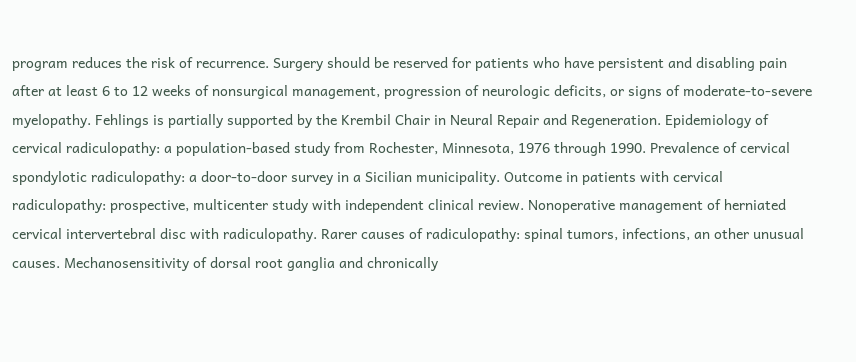program reduces the risk of recurrence. Surgery should be reserved for patients who have persistent and disabling pain after at least 6 to 12 weeks of nonsurgical management, progression of neurologic deficits, or signs of moderate-to-severe myelopathy. Fehlings is partially supported by the Krembil Chair in Neural Repair and Regeneration. Epidemiology of cervical radiculopathy: a population-based study from Rochester, Minnesota, 1976 through 1990. Prevalence of cervical spondylotic radiculopathy: a door-to-door survey in a Sicilian municipality. Outcome in patients with cervical radiculopathy: prospective, multicenter study with independent clinical review. Nonoperative management of herniated cervical intervertebral disc with radiculopathy. Rarer causes of radiculopathy: spinal tumors, infections, an other unusual causes. Mechanosensitivity of dorsal root ganglia and chronically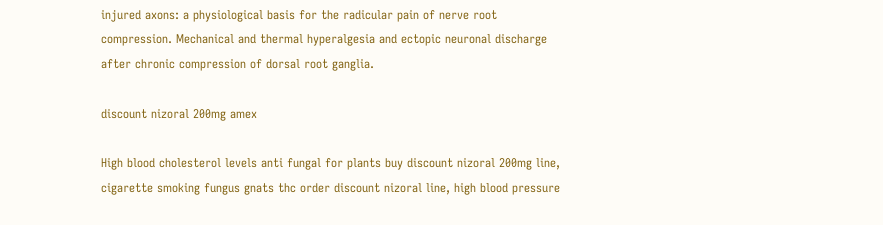injured axons: a physiological basis for the radicular pain of nerve root compression. Mechanical and thermal hyperalgesia and ectopic neuronal discharge after chronic compression of dorsal root ganglia.

discount nizoral 200mg amex

High blood cholesterol levels anti fungal for plants buy discount nizoral 200mg line, cigarette smoking fungus gnats thc order discount nizoral line, high blood pressure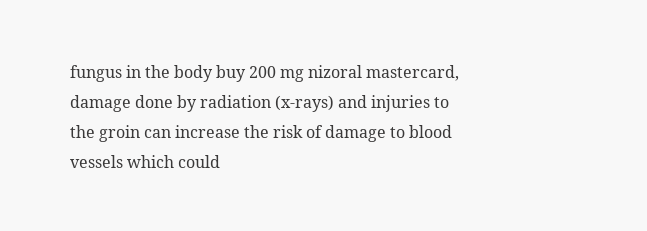fungus in the body buy 200 mg nizoral mastercard, damage done by radiation (x-rays) and injuries to the groin can increase the risk of damage to blood vessels which could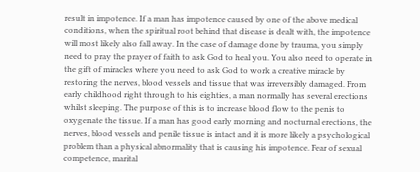result in impotence. If a man has impotence caused by one of the above medical conditions, when the spiritual root behind that disease is dealt with, the impotence will most likely also fall away. In the case of damage done by trauma, you simply need to pray the prayer of faith to ask God to heal you. You also need to operate in the gift of miracles where you need to ask God to work a creative miracle by restoring the nerves, blood vessels and tissue that was irreversibly damaged. From early childhood right through to his eighties, a man normally has several erections whilst sleeping. The purpose of this is to increase blood flow to the penis to oxygenate the tissue. If a man has good early morning and nocturnal erections, the nerves, blood vessels and penile tissue is intact and it is more likely a psychological problem than a physical abnormality that is causing his impotence. Fear of sexual competence, marital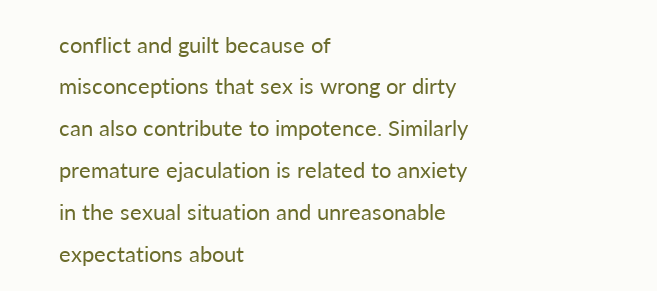conflict and guilt because of misconceptions that sex is wrong or dirty can also contribute to impotence. Similarly premature ejaculation is related to anxiety in the sexual situation and unreasonable expectations about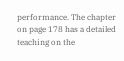performance. The chapter on page 178 has a detailed teaching on the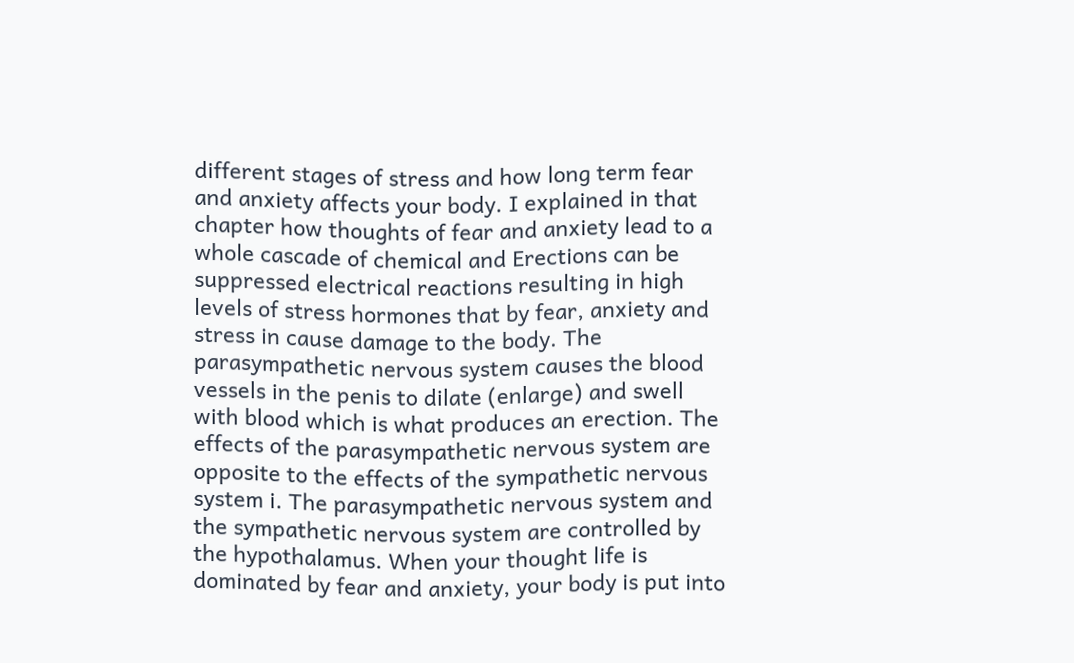different stages of stress and how long term fear and anxiety affects your body. I explained in that chapter how thoughts of fear and anxiety lead to a whole cascade of chemical and Erections can be suppressed electrical reactions resulting in high levels of stress hormones that by fear, anxiety and stress in cause damage to the body. The parasympathetic nervous system causes the blood vessels in the penis to dilate (enlarge) and swell with blood which is what produces an erection. The effects of the parasympathetic nervous system are opposite to the effects of the sympathetic nervous system i. The parasympathetic nervous system and the sympathetic nervous system are controlled by the hypothalamus. When your thought life is dominated by fear and anxiety, your body is put into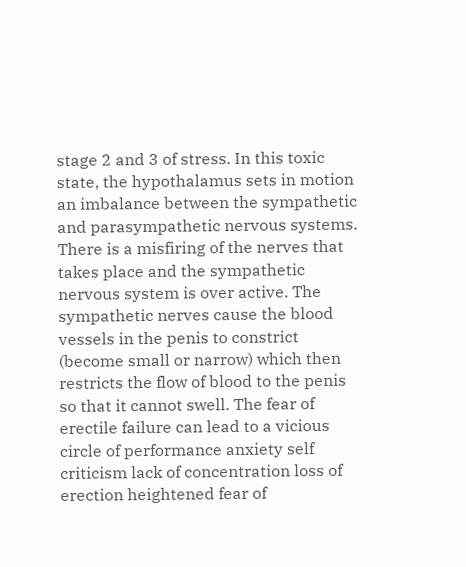stage 2 and 3 of stress. In this toxic state, the hypothalamus sets in motion an imbalance between the sympathetic and parasympathetic nervous systems. There is a misfiring of the nerves that takes place and the sympathetic nervous system is over active. The sympathetic nerves cause the blood vessels in the penis to constrict (become small or narrow) which then restricts the flow of blood to the penis so that it cannot swell. The fear of erectile failure can lead to a vicious circle of performance anxiety self criticism lack of concentration loss of erection heightened fear of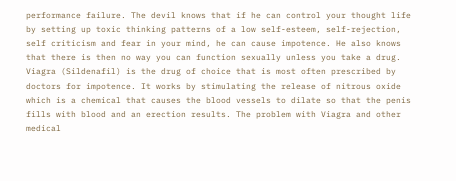performance failure. The devil knows that if he can control your thought life by setting up toxic thinking patterns of a low self-esteem, self-rejection, self criticism and fear in your mind, he can cause impotence. He also knows that there is then no way you can function sexually unless you take a drug. Viagra (Sildenafil) is the drug of choice that is most often prescribed by doctors for impotence. It works by stimulating the release of nitrous oxide which is a chemical that causes the blood vessels to dilate so that the penis fills with blood and an erection results. The problem with Viagra and other medical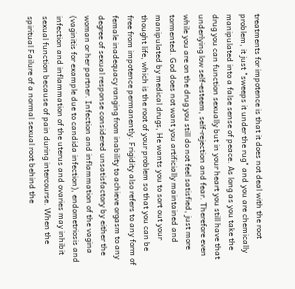treatments for impotence is that it does not deal with the root problem, it just "sweeps it under the rug" and you are chemically manipulated into a false sense of peace. As long as you take the drug you can function sexually but in your heart you still have that underlying low self-esteem, self-rejection and fear. Therefore even while you are on the drug you still do not feel satisfied, just more tormented. God does not want you artificially maintained and manipulated by medical drugs, He wants you to sort out your thought life, which is the root of your problem so that you can be free from impotence permanently. Frigidity also refers to any form of female inadequacy ranging from inability to achieve orgasm to any degree of sexual response considered unsatisfactory by either the woman or her partner. Infection and inflammation of the vagina (vaginitis for example due to candida infection), endometriosis and infection and inflammation of the uterus and ovaries may inhibit sexual function because of pain during intercourse. When the spiritual Failure of a normal sexual root behind the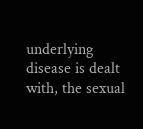underlying disease is dealt with, the sexual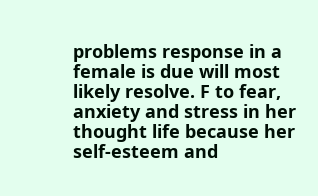problems response in a female is due will most likely resolve. F to fear, anxiety and stress in her thought life because her self-esteem and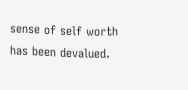sense of self worth has been devalued.